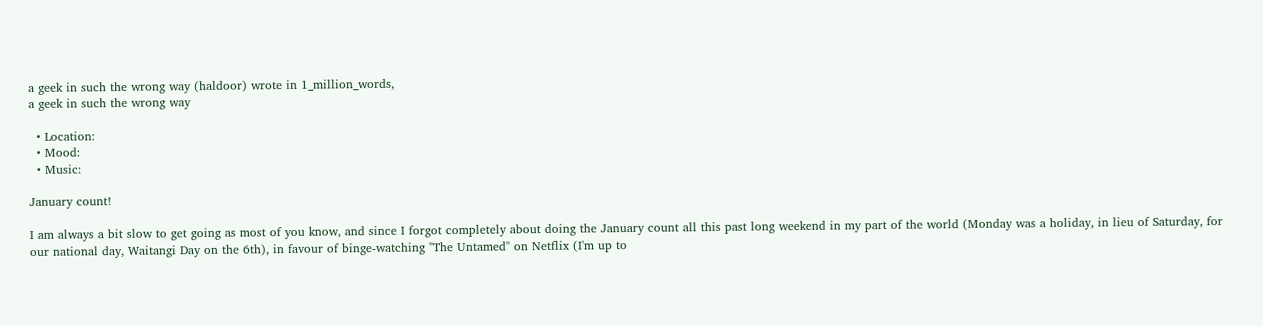a geek in such the wrong way (haldoor) wrote in 1_million_words,
a geek in such the wrong way

  • Location:
  • Mood:
  • Music:

January count!

I am always a bit slow to get going as most of you know, and since I forgot completely about doing the January count all this past long weekend in my part of the world (Monday was a holiday, in lieu of Saturday, for our national day, Waitangi Day on the 6th), in favour of binge-watching "The Untamed" on Netflix (I'm up to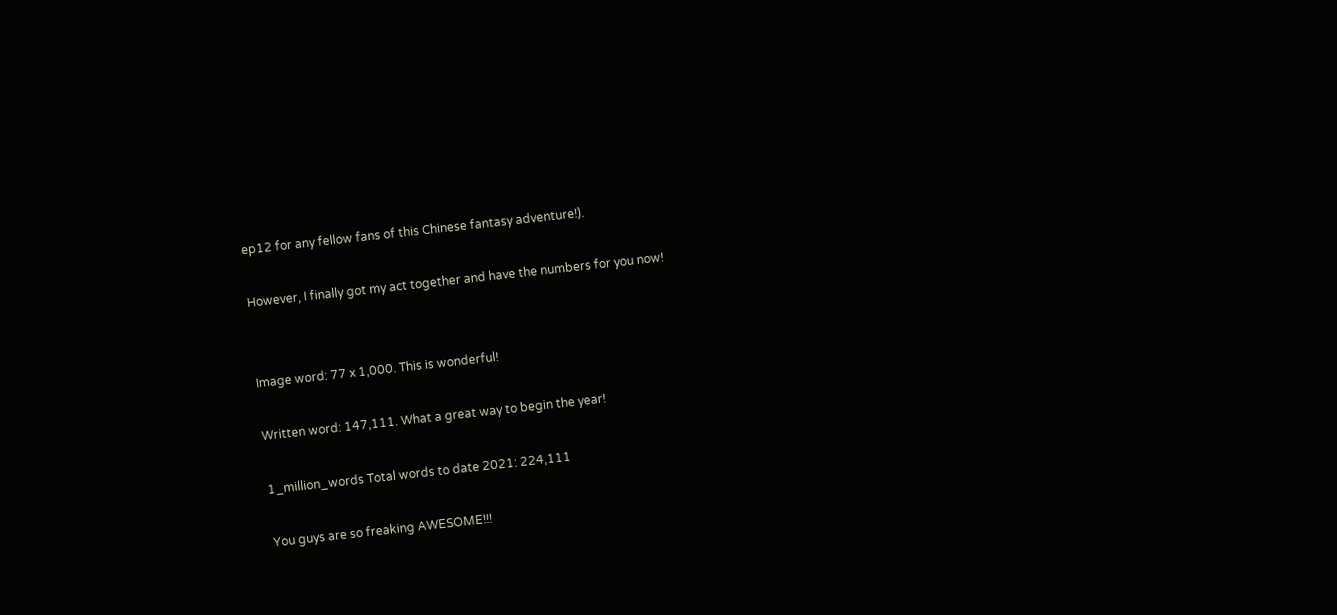ep12 for any fellow fans of this Chinese fantasy adventure!).

However, I finally got my act together and have the numbers for you now!


Image word: 77 x 1,000. This is wonderful!

Written word: 147,111. What a great way to begin the year!

1_million_words Total words to date 2021: 224,111

You guys are so freaking AWESOME!!!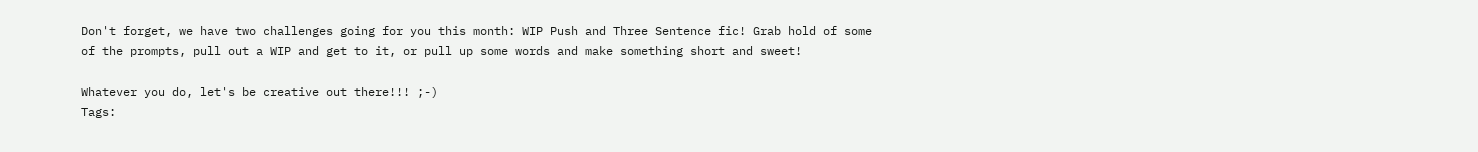Don't forget, we have two challenges going for you this month: WIP Push and Three Sentence fic! Grab hold of some of the prompts, pull out a WIP and get to it, or pull up some words and make something short and sweet!

Whatever you do, let's be creative out there!!! ;-)
Tags: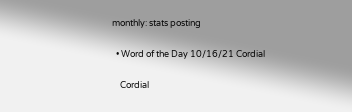monthly: stats posting

  • Word of the Day 10/16/21 Cordial

    Cordial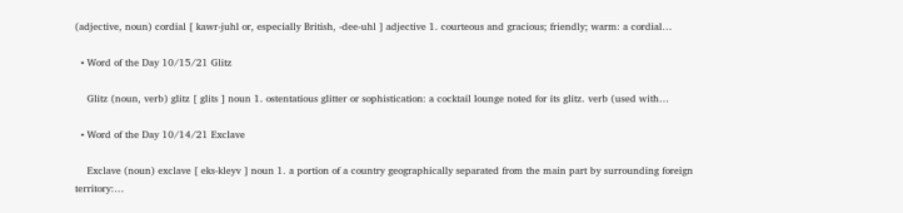(adjective, noun) cordial [ kawr-juhl or, especially British, -dee-uhl ] adjective 1. courteous and gracious; friendly; warm: a cordial…

  • Word of the Day 10/15/21 Glitz

    Glitz (noun, verb) glitz [ glits ] noun 1. ostentatious glitter or sophistication: a cocktail lounge noted for its glitz. verb (used with…

  • Word of the Day 10/14/21 Exclave

    Exclave (noun) exclave [ eks-kleyv ] noun 1. a portion of a country geographically separated from the main part by surrounding foreign territory:…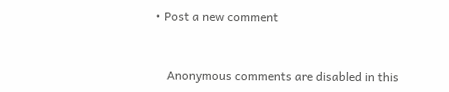• Post a new comment


    Anonymous comments are disabled in this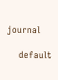journal

    default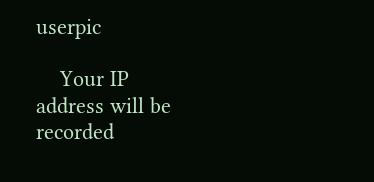userpic

    Your IP address will be recorded